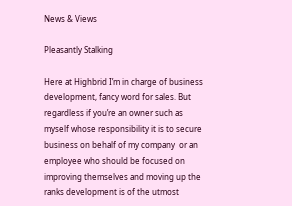News & Views

Pleasantly Stalking

Here at Highbrid I’m in charge of business development, fancy word for sales. But regardless if you’re an owner such as myself whose responsibility it is to secure business on behalf of my company  or an employee who should be focused on improving themselves and moving up the ranks development is of the utmost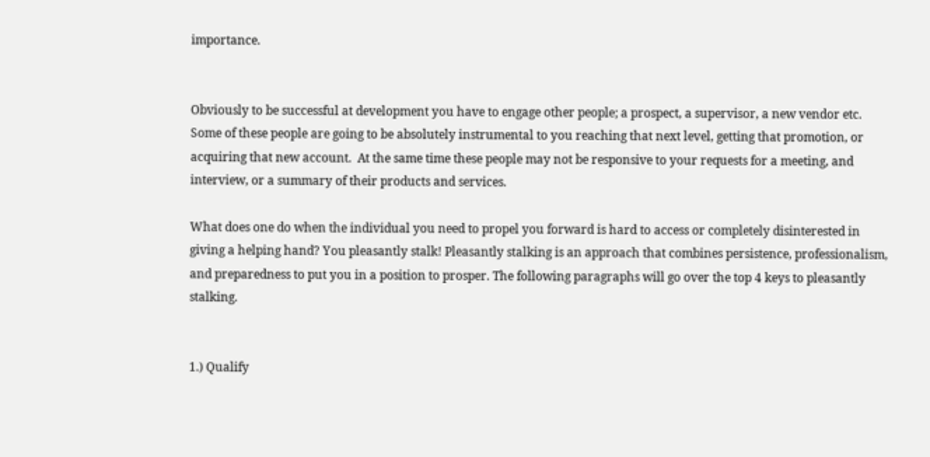importance.


Obviously to be successful at development you have to engage other people; a prospect, a supervisor, a new vendor etc. Some of these people are going to be absolutely instrumental to you reaching that next level, getting that promotion, or acquiring that new account.  At the same time these people may not be responsive to your requests for a meeting, and interview, or a summary of their products and services.

What does one do when the individual you need to propel you forward is hard to access or completely disinterested in giving a helping hand? You pleasantly stalk! Pleasantly stalking is an approach that combines persistence, professionalism, and preparedness to put you in a position to prosper. The following paragraphs will go over the top 4 keys to pleasantly stalking.


1.) Qualify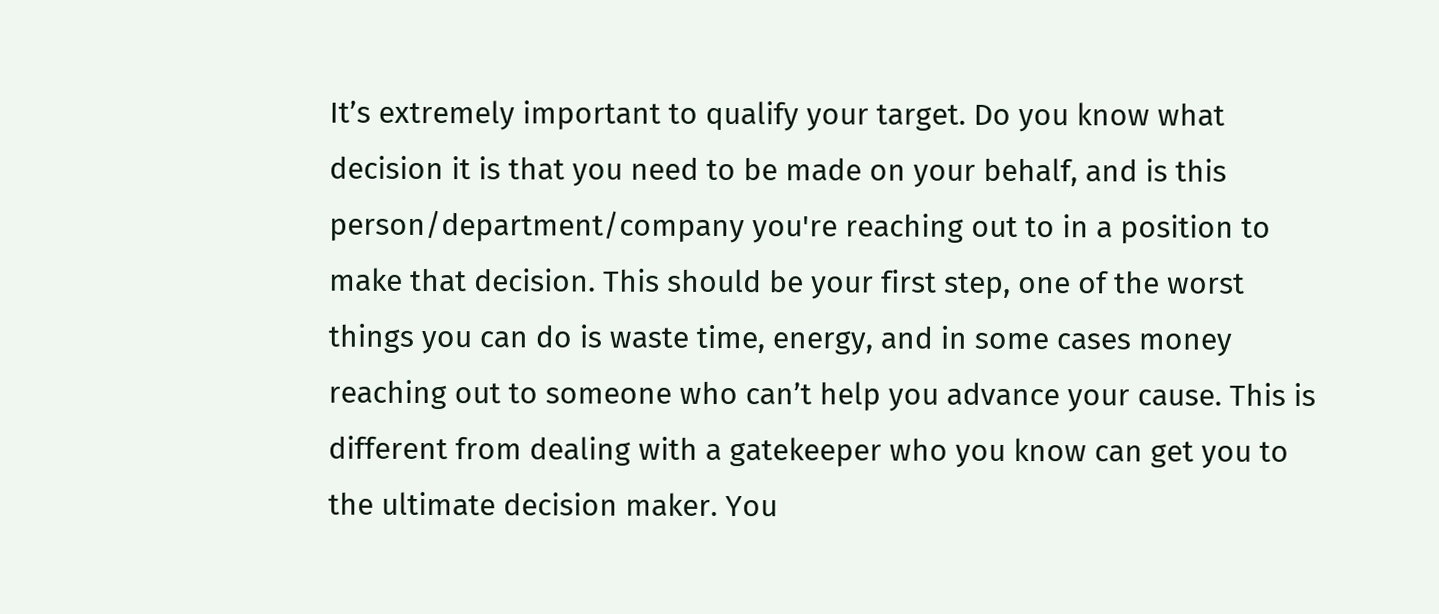It’s extremely important to qualify your target. Do you know what decision it is that you need to be made on your behalf, and is this person/department/company you're reaching out to in a position to make that decision. This should be your first step, one of the worst things you can do is waste time, energy, and in some cases money reaching out to someone who can’t help you advance your cause. This is different from dealing with a gatekeeper who you know can get you to the ultimate decision maker. You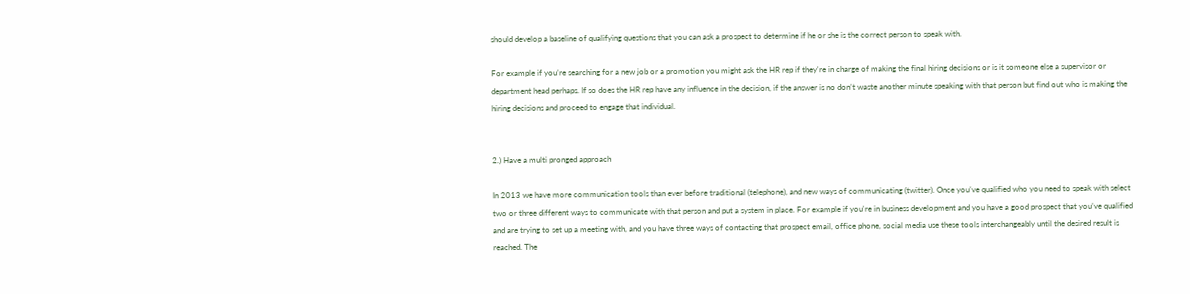should develop a baseline of qualifying questions that you can ask a prospect to determine if he or she is the correct person to speak with.

For example if you’re searching for a new job or a promotion you might ask the HR rep if they're in charge of making the final hiring decisions or is it someone else a supervisor or department head perhaps. If so does the HR rep have any influence in the decision, if the answer is no don’t waste another minute speaking with that person but find out who is making the hiring decisions and proceed to engage that individual.


2.) Have a multi pronged approach

In 2013 we have more communication tools than ever before traditional (telephone), and new ways of communicating (twitter). Once you’ve qualified who you need to speak with select two or three different ways to communicate with that person and put a system in place. For example if you're in business development and you have a good prospect that you’ve qualified and are trying to set up a meeting with, and you have three ways of contacting that prospect email, office phone, social media use these tools interchangeably until the desired result is reached. The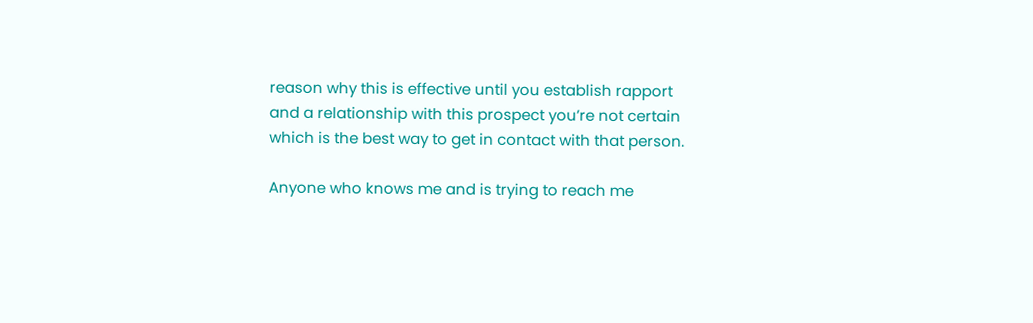reason why this is effective until you establish rapport and a relationship with this prospect you’re not certain which is the best way to get in contact with that person.

Anyone who knows me and is trying to reach me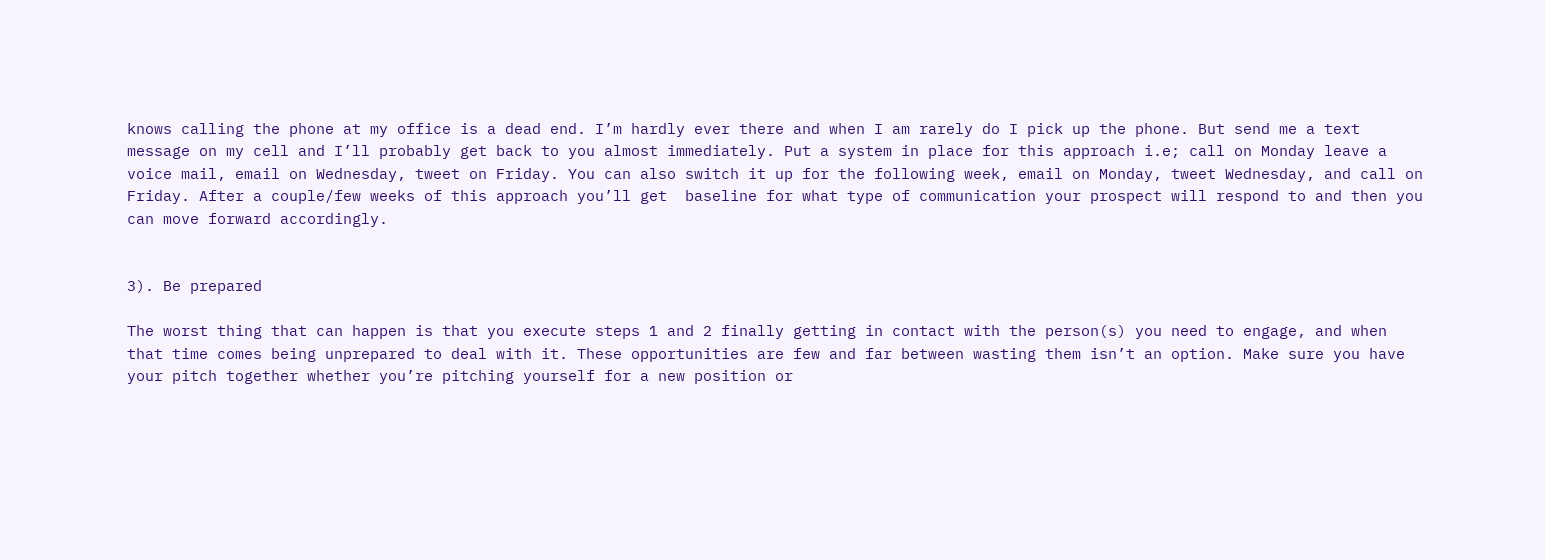knows calling the phone at my office is a dead end. I’m hardly ever there and when I am rarely do I pick up the phone. But send me a text  message on my cell and I’ll probably get back to you almost immediately. Put a system in place for this approach i.e; call on Monday leave a voice mail, email on Wednesday, tweet on Friday. You can also switch it up for the following week, email on Monday, tweet Wednesday, and call on Friday. After a couple/few weeks of this approach you’ll get  baseline for what type of communication your prospect will respond to and then you can move forward accordingly.


3). Be prepared

The worst thing that can happen is that you execute steps 1 and 2 finally getting in contact with the person(s) you need to engage, and when that time comes being unprepared to deal with it. These opportunities are few and far between wasting them isn’t an option. Make sure you have your pitch together whether you’re pitching yourself for a new position or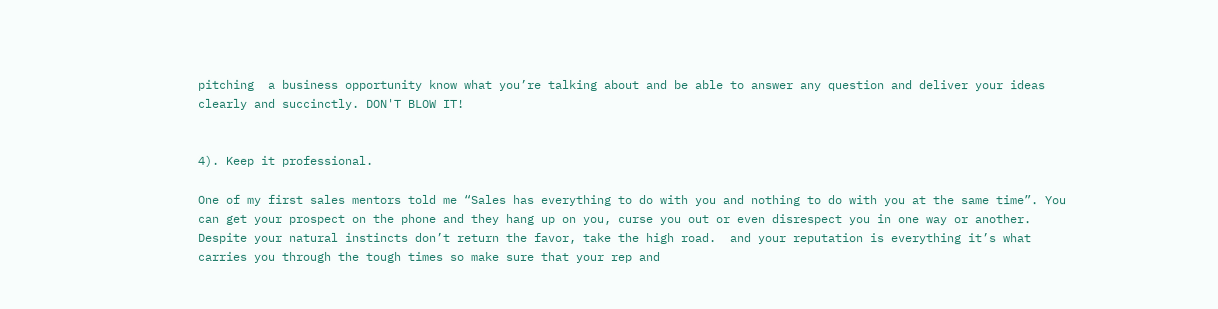pitching  a business opportunity know what you’re talking about and be able to answer any question and deliver your ideas clearly and succinctly. DON'T BLOW IT!


4). Keep it professional.

One of my first sales mentors told me “Sales has everything to do with you and nothing to do with you at the same time”. You can get your prospect on the phone and they hang up on you, curse you out or even disrespect you in one way or another. Despite your natural instincts don’t return the favor, take the high road.  and your reputation is everything it’s what carries you through the tough times so make sure that your rep and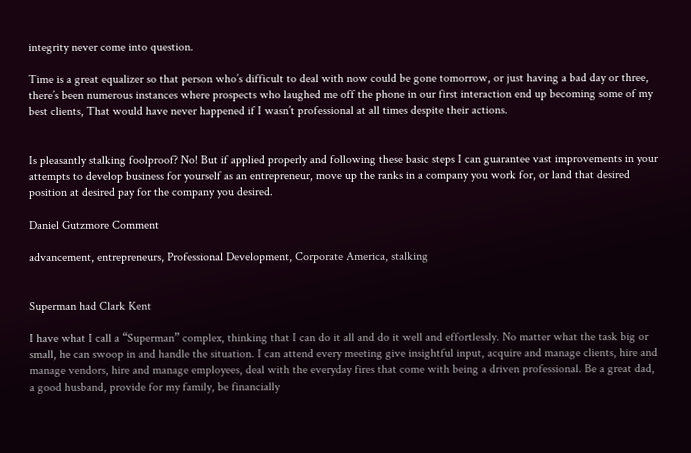integrity never come into question.

Time is a great equalizer so that person who’s difficult to deal with now could be gone tomorrow, or just having a bad day or three, there’s been numerous instances where prospects who laughed me off the phone in our first interaction end up becoming some of my best clients, That would have never happened if I wasn’t professional at all times despite their actions.


Is pleasantly stalking foolproof? No! But if applied properly and following these basic steps I can guarantee vast improvements in your attempts to develop business for yourself as an entrepreneur, move up the ranks in a company you work for, or land that desired position at desired pay for the company you desired.

Daniel Gutzmore Comment

advancement, entrepreneurs, Professional Development, Corporate America, stalking


Superman had Clark Kent

I have what I call a “Superman” complex, thinking that I can do it all and do it well and effortlessly. No matter what the task big or small, he can swoop in and handle the situation. I can attend every meeting give insightful input, acquire and manage clients, hire and manage vendors, hire and manage employees, deal with the everyday fires that come with being a driven professional. Be a great dad, a good husband, provide for my family, be financially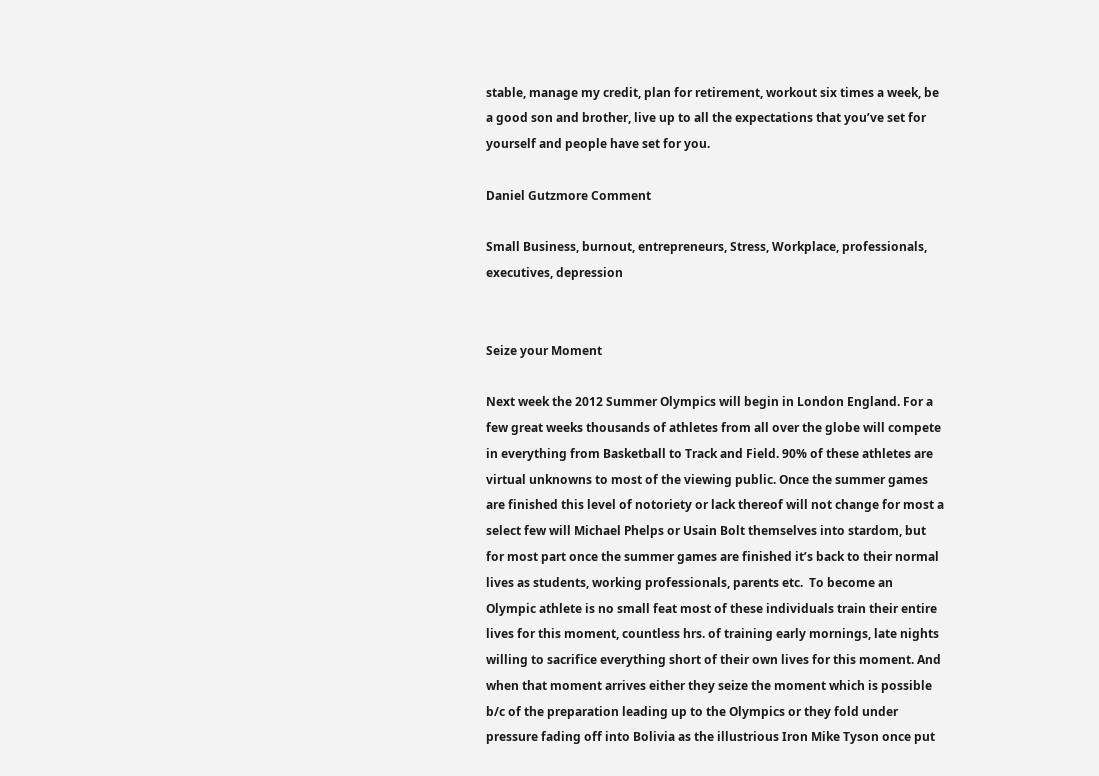stable, manage my credit, plan for retirement, workout six times a week, be a good son and brother, live up to all the expectations that you’ve set for yourself and people have set for you.

Daniel Gutzmore Comment

Small Business, burnout, entrepreneurs, Stress, Workplace, professionals, executives, depression


Seize your Moment

Next week the 2012 Summer Olympics will begin in London England. For a few great weeks thousands of athletes from all over the globe will compete in everything from Basketball to Track and Field. 90% of these athletes are virtual unknowns to most of the viewing public. Once the summer games are finished this level of notoriety or lack thereof will not change for most a select few will Michael Phelps or Usain Bolt themselves into stardom, but for most part once the summer games are finished it’s back to their normal lives as students, working professionals, parents etc.  To become an Olympic athlete is no small feat most of these individuals train their entire lives for this moment, countless hrs. of training early mornings, late nights willing to sacrifice everything short of their own lives for this moment. And when that moment arrives either they seize the moment which is possible b/c of the preparation leading up to the Olympics or they fold under pressure fading off into Bolivia as the illustrious Iron Mike Tyson once put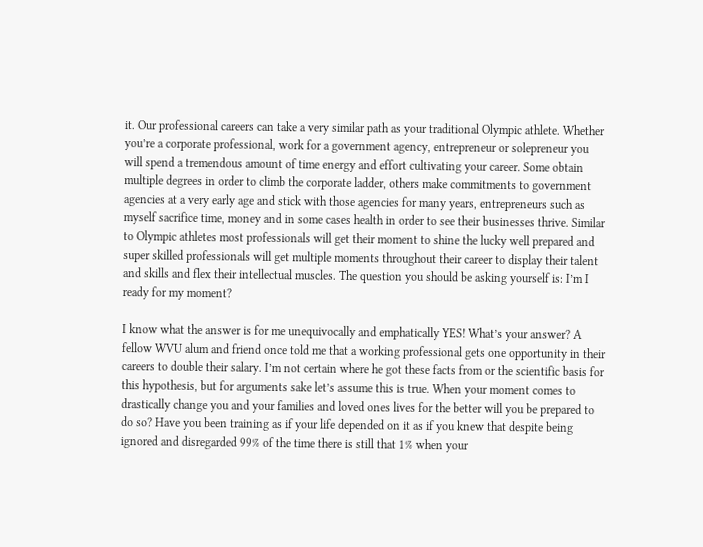it. Our professional careers can take a very similar path as your traditional Olympic athlete. Whether you’re a corporate professional, work for a government agency, entrepreneur or solepreneur you will spend a tremendous amount of time energy and effort cultivating your career. Some obtain multiple degrees in order to climb the corporate ladder, others make commitments to government agencies at a very early age and stick with those agencies for many years, entrepreneurs such as myself sacrifice time, money and in some cases health in order to see their businesses thrive. Similar to Olympic athletes most professionals will get their moment to shine the lucky well prepared and super skilled professionals will get multiple moments throughout their career to display their talent and skills and flex their intellectual muscles. The question you should be asking yourself is: I’m I ready for my moment?

I know what the answer is for me unequivocally and emphatically YES! What’s your answer? A fellow WVU alum and friend once told me that a working professional gets one opportunity in their careers to double their salary. I’m not certain where he got these facts from or the scientific basis for this hypothesis, but for arguments sake let’s assume this is true. When your moment comes to drastically change you and your families and loved ones lives for the better will you be prepared to do so? Have you been training as if your life depended on it as if you knew that despite being ignored and disregarded 99% of the time there is still that 1% when your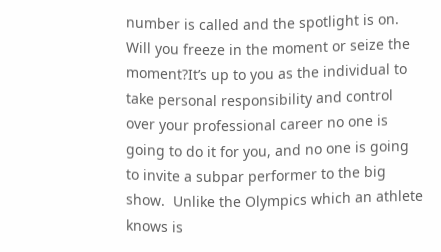number is called and the spotlight is on. Will you freeze in the moment or seize the moment?It’s up to you as the individual to take personal responsibility and control over your professional career no one is going to do it for you, and no one is going to invite a subpar performer to the big show.  Unlike the Olympics which an athlete knows is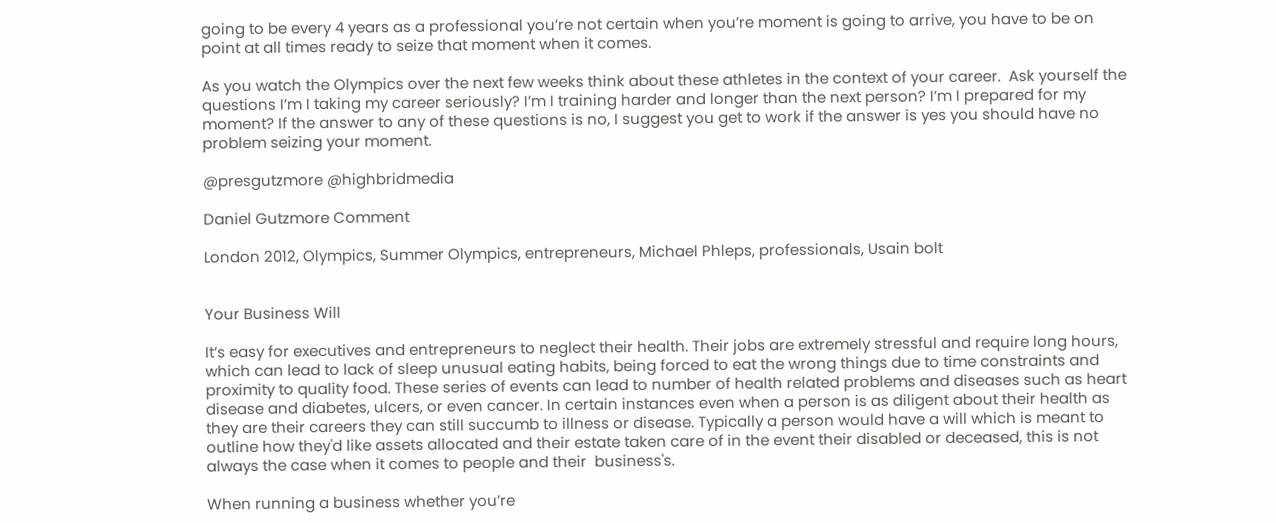going to be every 4 years as a professional you’re not certain when you’re moment is going to arrive, you have to be on point at all times ready to seize that moment when it comes.

As you watch the Olympics over the next few weeks think about these athletes in the context of your career.  Ask yourself the questions I’m I taking my career seriously? I’m I training harder and longer than the next person? I’m I prepared for my moment? If the answer to any of these questions is no, I suggest you get to work if the answer is yes you should have no problem seizing your moment.

@presgutzmore @highbridmedia

Daniel Gutzmore Comment

London 2012, Olympics, Summer Olympics, entrepreneurs, Michael Phleps, professionals, Usain bolt


Your Business Will

It’s easy for executives and entrepreneurs to neglect their health. Their jobs are extremely stressful and require long hours, which can lead to lack of sleep unusual eating habits, being forced to eat the wrong things due to time constraints and proximity to quality food. These series of events can lead to number of health related problems and diseases such as heart disease and diabetes, ulcers, or even cancer. In certain instances even when a person is as diligent about their health as they are their careers they can still succumb to illness or disease. Typically a person would have a will which is meant to outline how they'd like assets allocated and their estate taken care of in the event their disabled or deceased, this is not always the case when it comes to people and their  business's.

When running a business whether you’re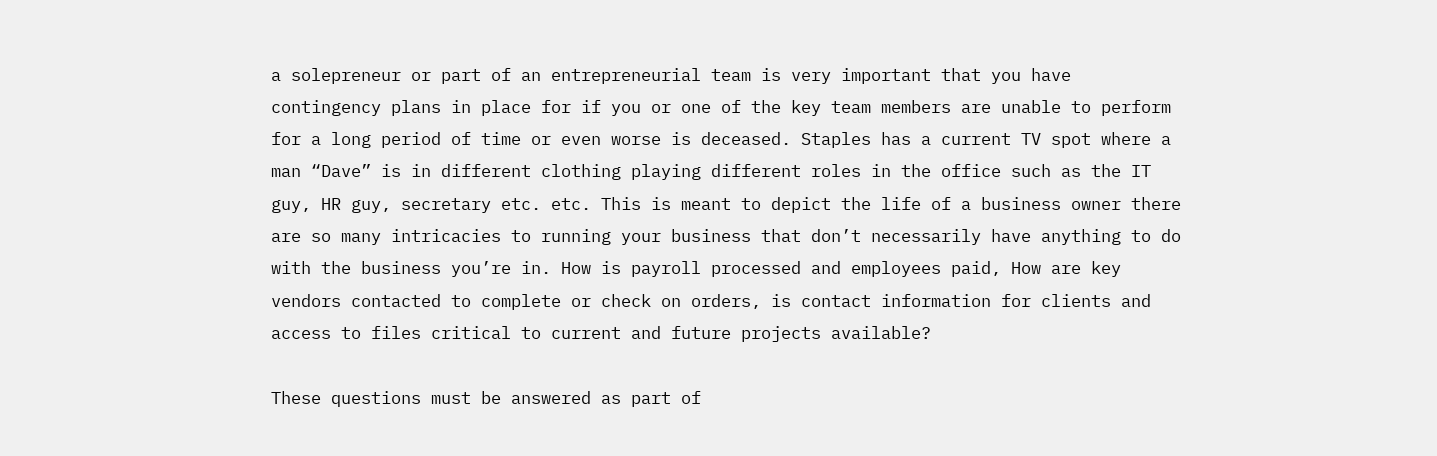a solepreneur or part of an entrepreneurial team is very important that you have contingency plans in place for if you or one of the key team members are unable to perform for a long period of time or even worse is deceased. Staples has a current TV spot where a man “Dave” is in different clothing playing different roles in the office such as the IT guy, HR guy, secretary etc. etc. This is meant to depict the life of a business owner there are so many intricacies to running your business that don’t necessarily have anything to do with the business you’re in. How is payroll processed and employees paid, How are key vendors contacted to complete or check on orders, is contact information for clients and access to files critical to current and future projects available?

These questions must be answered as part of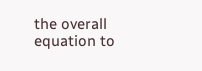the overall equation to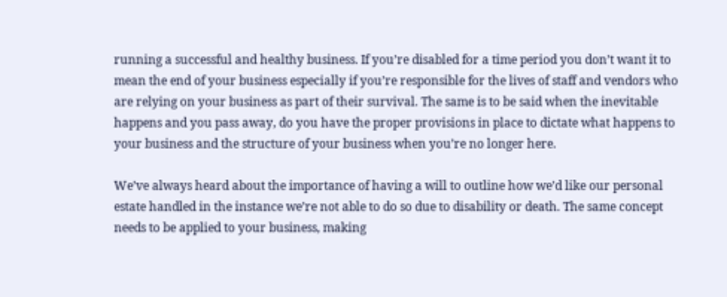running a successful and healthy business. If you’re disabled for a time period you don’t want it to mean the end of your business especially if you’re responsible for the lives of staff and vendors who are relying on your business as part of their survival. The same is to be said when the inevitable happens and you pass away, do you have the proper provisions in place to dictate what happens to your business and the structure of your business when you’re no longer here.

We’ve always heard about the importance of having a will to outline how we’d like our personal estate handled in the instance we’re not able to do so due to disability or death. The same concept needs to be applied to your business, making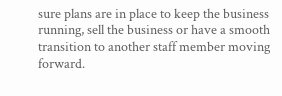sure plans are in place to keep the business running, sell the business or have a smooth transition to another staff member moving forward.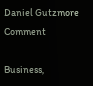Daniel Gutzmore Comment

Business,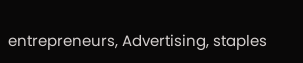entrepreneurs, Advertising, staples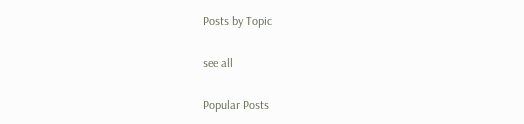Posts by Topic

see all

Popular Posts